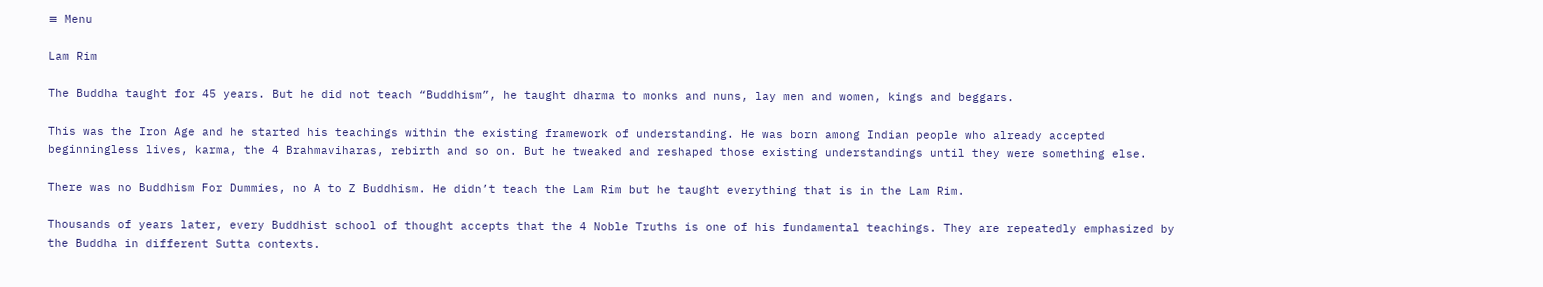≡ Menu

Lam Rim

The Buddha taught for 45 years. But he did not teach “Buddhism”, he taught dharma to monks and nuns, lay men and women, kings and beggars.

This was the Iron Age and he started his teachings within the existing framework of understanding. He was born among Indian people who already accepted beginningless lives, karma, the 4 Brahmaviharas, rebirth and so on. But he tweaked and reshaped those existing understandings until they were something else.

There was no Buddhism For Dummies, no A to Z Buddhism. He didn’t teach the Lam Rim but he taught everything that is in the Lam Rim.

Thousands of years later, every Buddhist school of thought accepts that the 4 Noble Truths is one of his fundamental teachings. They are repeatedly emphasized by the Buddha in different Sutta contexts.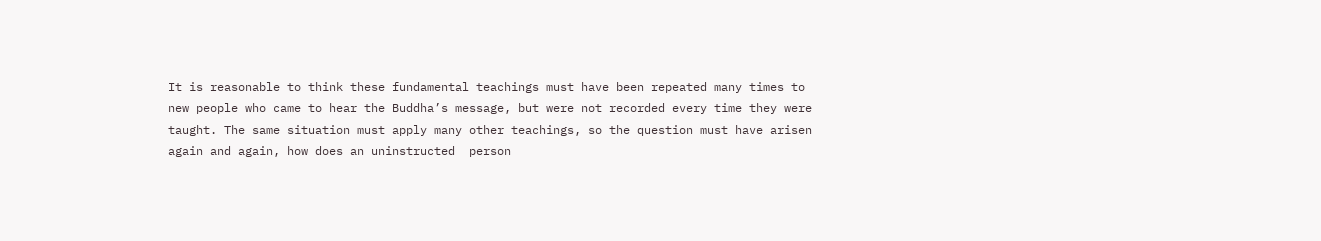It is reasonable to think these fundamental teachings must have been repeated many times to new people who came to hear the Buddha’s message, but were not recorded every time they were taught. The same situation must apply many other teachings, so the question must have arisen again and again, how does an uninstructed  person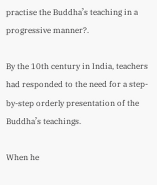practise the Buddha’s teaching in a progressive manner?.

By the 10th century in India, teachers had responded to the need for a step-by-step orderly presentation of the Buddha’s teachings.

When he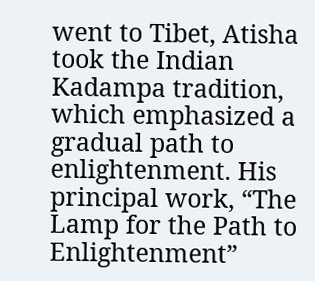went to Tibet, Atisha took the Indian Kadampa tradition, which emphasized a gradual path to enlightenment. His principal work, “The Lamp for the Path to Enlightenment”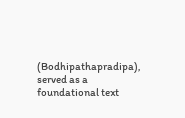(Bodhipathapradipa), served as a foundational text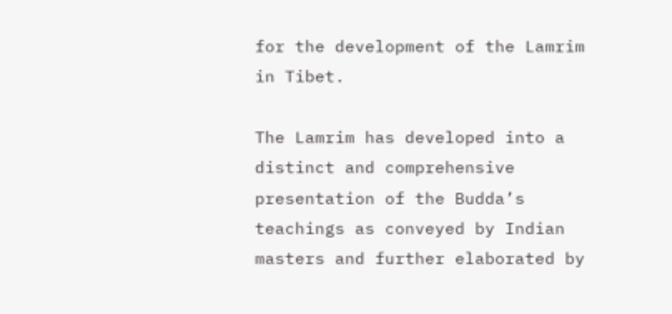for the development of the Lamrim in Tibet.

The Lamrim has developed into a distinct and comprehensive presentation of the Budda’s teachings as conveyed by Indian masters and further elaborated by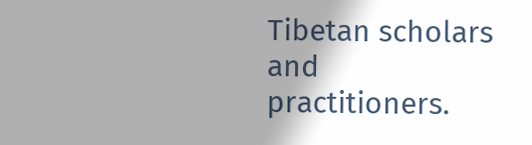Tibetan scholars and practitioners.